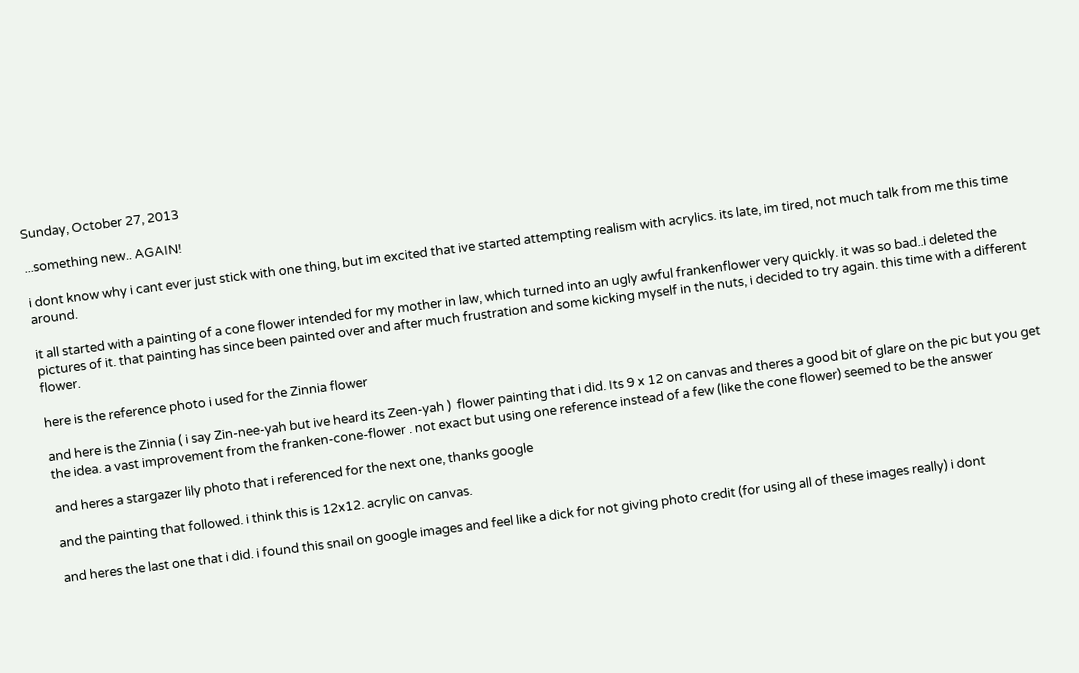Sunday, October 27, 2013

...something new.. AGAIN!

i dont know why i cant ever just stick with one thing, but im excited that ive started attempting realism with acrylics. its late, im tired, not much talk from me this time around.

it all started with a painting of a cone flower intended for my mother in law, which turned into an ugly awful frankenflower very quickly. it was so bad..i deleted the pictures of it. that painting has since been painted over and after much frustration and some kicking myself in the nuts, i decided to try again. this time with a different flower.

here is the reference photo i used for the Zinnia flower

and here is the Zinnia ( i say Zin-nee-yah but ive heard its Zeen-yah )  flower painting that i did. Its 9 x 12 on canvas and theres a good bit of glare on the pic but you get the idea. a vast improvement from the franken-cone-flower . not exact but using one reference instead of a few (like the cone flower) seemed to be the answer

and heres a stargazer lily photo that i referenced for the next one, thanks google

and the painting that followed. i think this is 12x12. acrylic on canvas.

and heres the last one that i did. i found this snail on google images and feel like a dick for not giving photo credit (for using all of these images really) i dont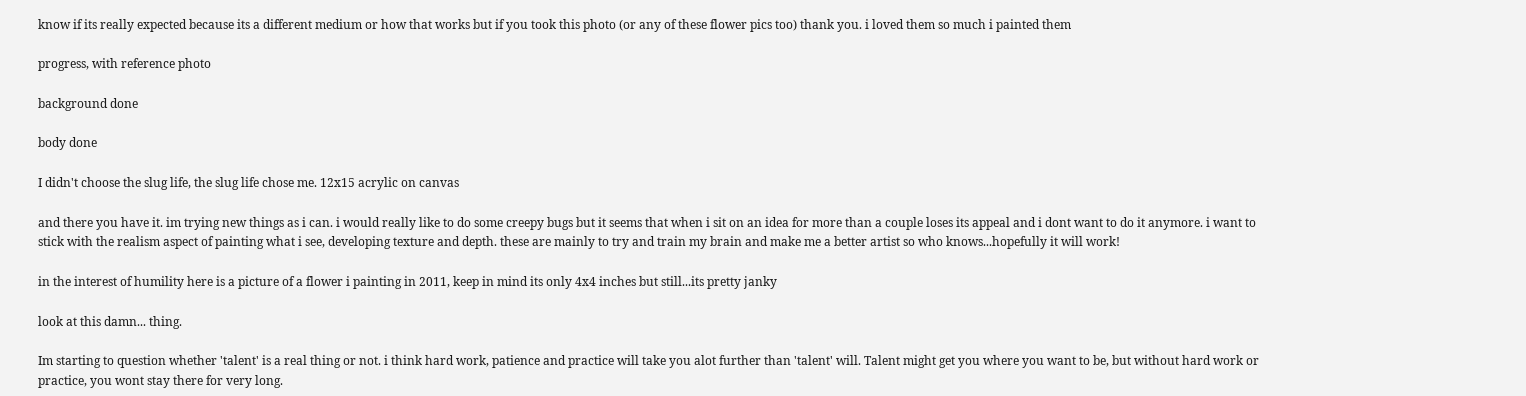know if its really expected because its a different medium or how that works but if you took this photo (or any of these flower pics too) thank you. i loved them so much i painted them

progress, with reference photo

background done

body done

I didn't choose the slug life, the slug life chose me. 12x15 acrylic on canvas

and there you have it. im trying new things as i can. i would really like to do some creepy bugs but it seems that when i sit on an idea for more than a couple loses its appeal and i dont want to do it anymore. i want to stick with the realism aspect of painting what i see, developing texture and depth. these are mainly to try and train my brain and make me a better artist so who knows...hopefully it will work!

in the interest of humility here is a picture of a flower i painting in 2011, keep in mind its only 4x4 inches but still...its pretty janky

look at this damn... thing.

Im starting to question whether 'talent' is a real thing or not. i think hard work, patience and practice will take you alot further than 'talent' will. Talent might get you where you want to be, but without hard work or practice, you wont stay there for very long.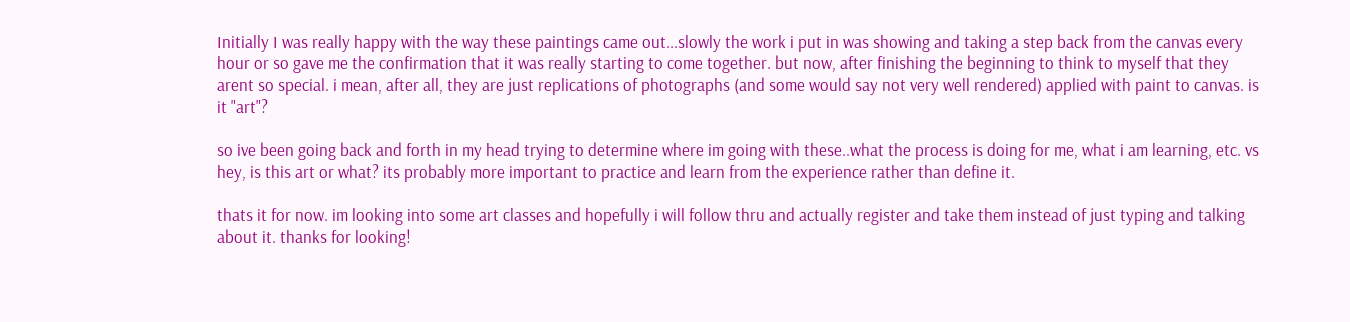Initially I was really happy with the way these paintings came out...slowly the work i put in was showing and taking a step back from the canvas every hour or so gave me the confirmation that it was really starting to come together. but now, after finishing the beginning to think to myself that they arent so special. i mean, after all, they are just replications of photographs (and some would say not very well rendered) applied with paint to canvas. is it "art"?

so ive been going back and forth in my head trying to determine where im going with these..what the process is doing for me, what i am learning, etc. vs hey, is this art or what? its probably more important to practice and learn from the experience rather than define it.

thats it for now. im looking into some art classes and hopefully i will follow thru and actually register and take them instead of just typing and talking about it. thanks for looking!